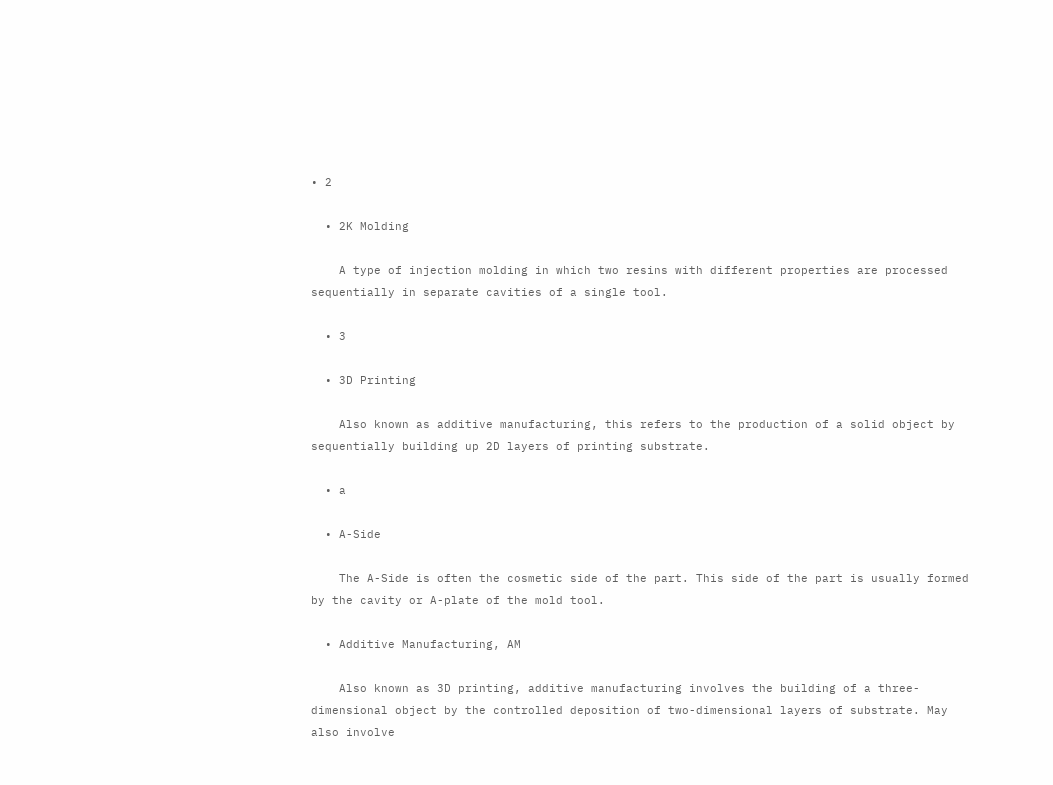• 2

  • 2K Molding

    A type of injection molding in which two resins with different properties are processed sequentially in separate cavities of a single tool.

  • 3

  • 3D Printing

    Also known as additive manufacturing, this refers to the production of a solid object by sequentially building up 2D layers of printing substrate.

  • a

  • A-Side

    The A-Side is often the cosmetic side of the part. This side of the part is usually formed by the cavity or A-plate of the mold tool.

  • Additive Manufacturing, AM

    Also known as 3D printing, additive manufacturing involves the building of a three-dimensional object by the controlled deposition of two-dimensional layers of substrate. May also involve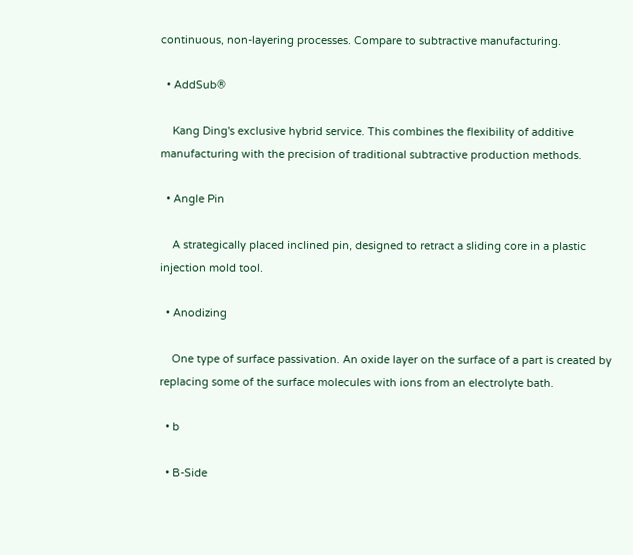continuous, non-layering processes. Compare to subtractive manufacturing.

  • AddSub®

    Kang Ding's exclusive hybrid service. This combines the flexibility of additive manufacturing with the precision of traditional subtractive production methods.

  • Angle Pin

    A strategically placed inclined pin, designed to retract a sliding core in a plastic injection mold tool.

  • Anodizing

    One type of surface passivation. An oxide layer on the surface of a part is created by replacing some of the surface molecules with ions from an electrolyte bath.

  • b

  • B-Side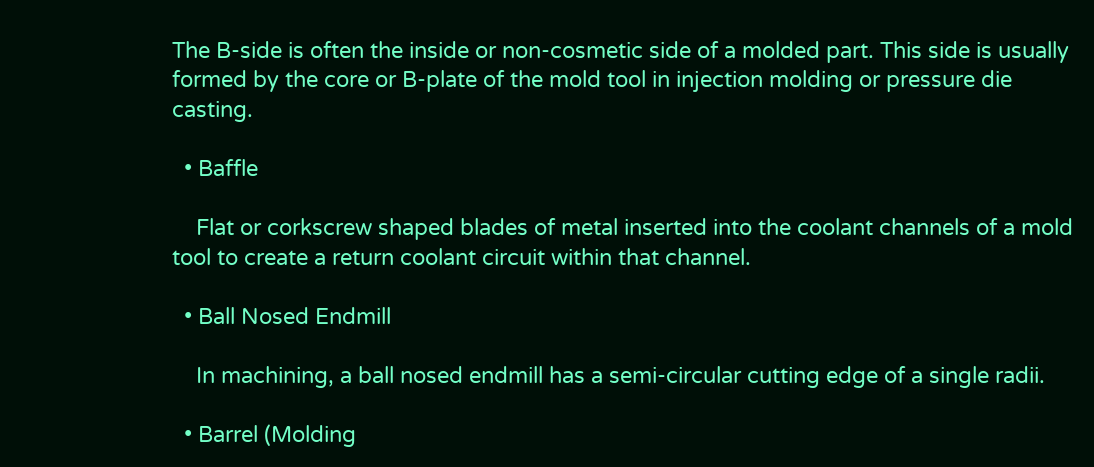The B-side is often the inside or non-cosmetic side of a molded part. This side is usually formed by the core or B-plate of the mold tool in injection molding or pressure die casting.

  • Baffle

    Flat or corkscrew shaped blades of metal inserted into the coolant channels of a mold tool to create a return coolant circuit within that channel.

  • Ball Nosed Endmill

    In machining, a ball nosed endmill has a semi-circular cutting edge of a single radii.

  • Barrel (Molding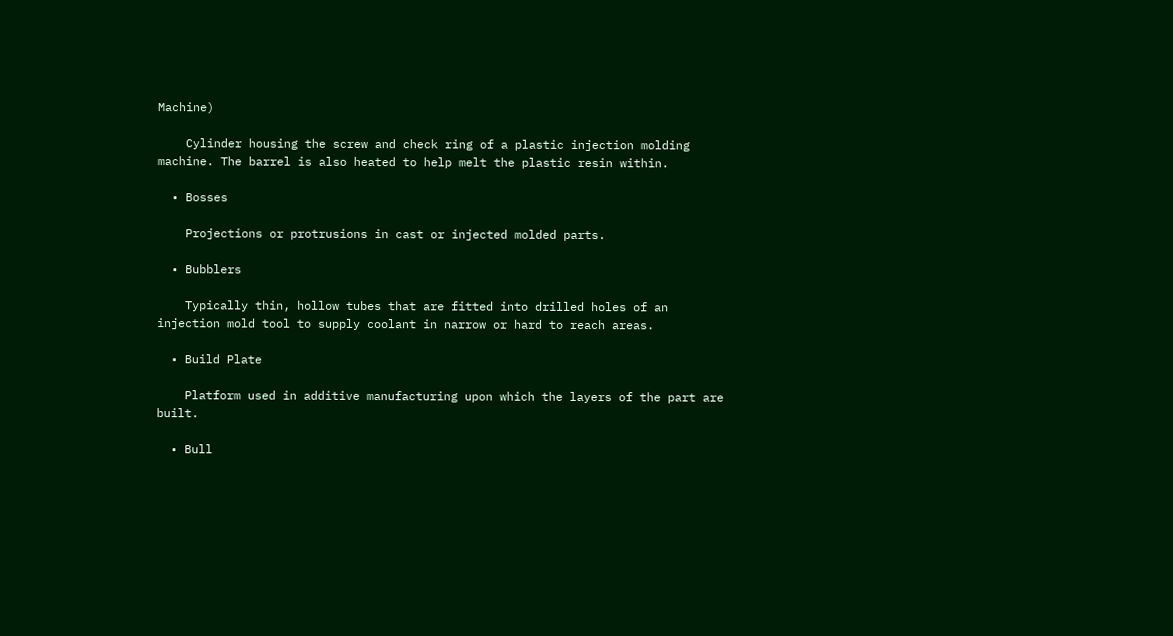Machine)

    Cylinder housing the screw and check ring of a plastic injection molding machine. The barrel is also heated to help melt the plastic resin within.

  • Bosses

    Projections or protrusions in cast or injected molded parts.

  • Bubblers

    Typically thin, hollow tubes that are fitted into drilled holes of an injection mold tool to supply coolant in narrow or hard to reach areas.

  • Build Plate

    Platform used in additive manufacturing upon which the layers of the part are built.

  • Bull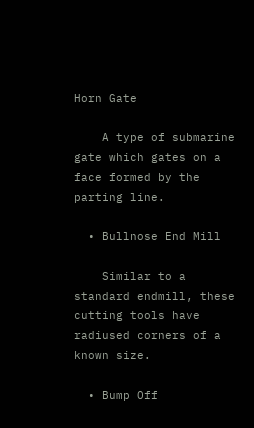Horn Gate

    A type of submarine gate which gates on a face formed by the parting line.

  • Bullnose End Mill

    Similar to a standard endmill, these cutting tools have radiused corners of a known size.

  • Bump Off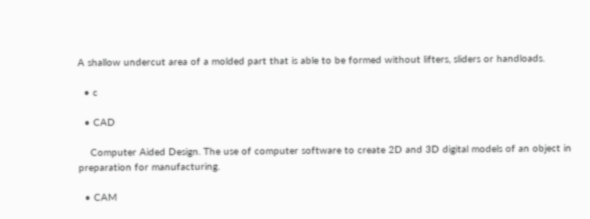A shallow undercut area of a molded part that is able to be formed without lifters, sliders or handloads.

  • c

  • CAD

    Computer Aided Design. The use of computer software to create 2D and 3D digital models of an object in preparation for manufacturing.

  • CAM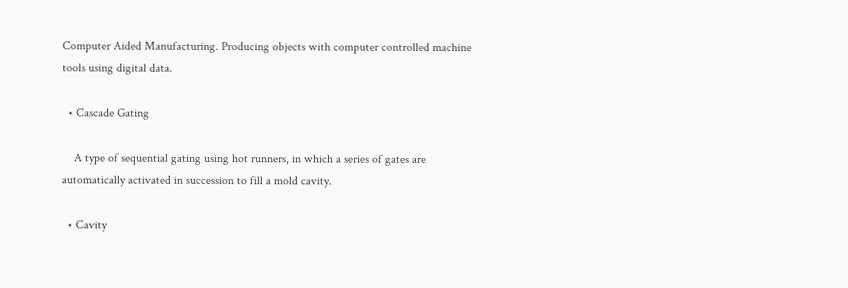Computer Aided Manufacturing. Producing objects with computer controlled machine tools using digital data.

  • Cascade Gating

    A type of sequential gating using hot runners, in which a series of gates are automatically activated in succession to fill a mold cavity.

  • Cavity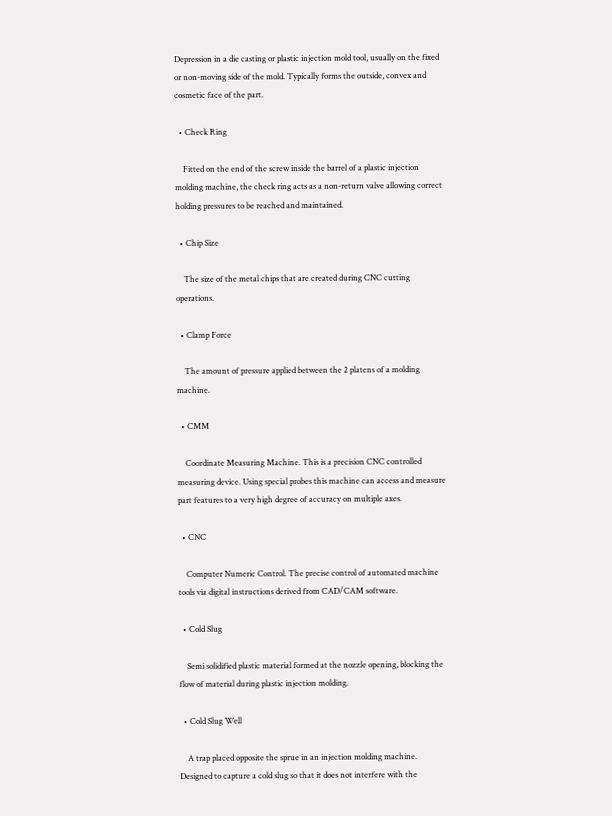Depression in a die casting or plastic injection mold tool, usually on the fixed or non-moving side of the mold. Typically forms the outside, convex and cosmetic face of the part.

  • Check Ring

    Fitted on the end of the screw inside the barrel of a plastic injection molding machine, the check ring acts as a non-return valve allowing correct holding pressures to be reached and maintained.

  • Chip Size

    The size of the metal chips that are created during CNC cutting operations.

  • Clamp Force

    The amount of pressure applied between the 2 platens of a molding machine.

  • CMM

    Coordinate Measuring Machine. This is a precision CNC controlled measuring device. Using special probes this machine can access and measure part features to a very high degree of accuracy on multiple axes.

  • CNC

    Computer Numeric Control. The precise control of automated machine tools via digital instructions derived from CAD/CAM software.

  • Cold Slug

    Semi solidified plastic material formed at the nozzle opening, blocking the flow of material during plastic injection molding.

  • Cold Slug Well

    A trap placed opposite the sprue in an injection molding machine. Designed to capture a cold slug so that it does not interfere with the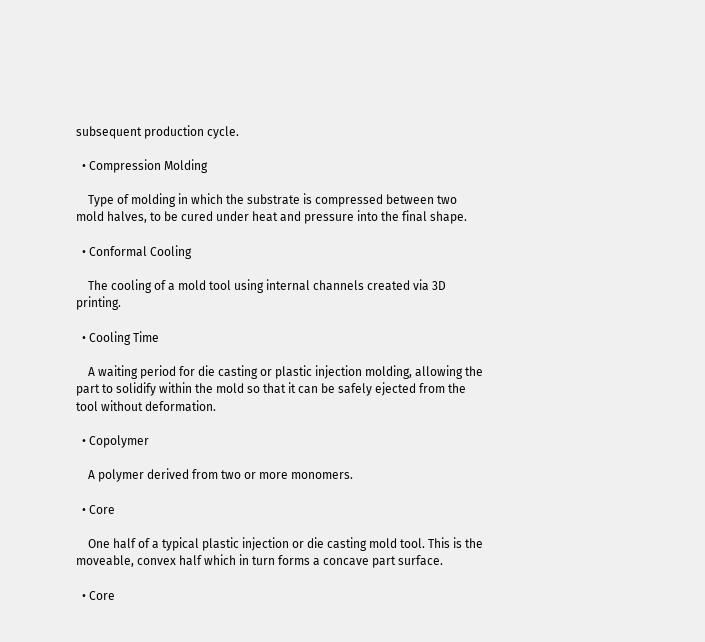subsequent production cycle.

  • Compression Molding

    Type of molding in which the substrate is compressed between two mold halves, to be cured under heat and pressure into the final shape.

  • Conformal Cooling

    The cooling of a mold tool using internal channels created via 3D printing.

  • Cooling Time

    A waiting period for die casting or plastic injection molding, allowing the part to solidify within the mold so that it can be safely ejected from the tool without deformation.

  • Copolymer

    A polymer derived from two or more monomers.

  • Core

    One half of a typical plastic injection or die casting mold tool. This is the moveable, convex half which in turn forms a concave part surface.

  • Core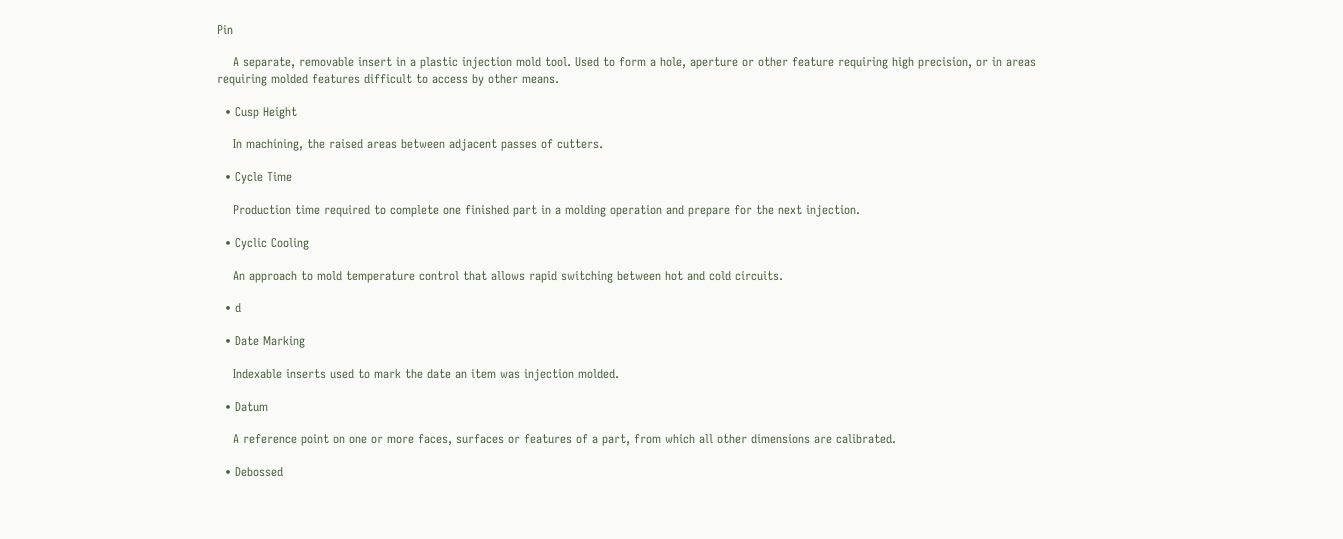Pin

    A separate, removable insert in a plastic injection mold tool. Used to form a hole, aperture or other feature requiring high precision, or in areas requiring molded features difficult to access by other means.

  • Cusp Height

    In machining, the raised areas between adjacent passes of cutters.

  • Cycle Time

    Production time required to complete one finished part in a molding operation and prepare for the next injection.

  • Cyclic Cooling

    An approach to mold temperature control that allows rapid switching between hot and cold circuits.

  • d

  • Date Marking

    Indexable inserts used to mark the date an item was injection molded.

  • Datum

    A reference point on one or more faces, surfaces or features of a part, from which all other dimensions are calibrated.

  • Debossed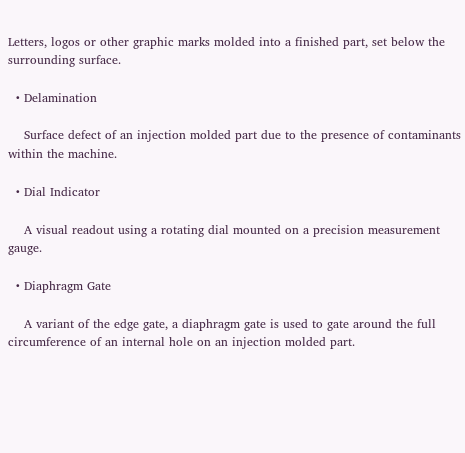Letters, logos or other graphic marks molded into a finished part, set below the surrounding surface.

  • Delamination

    Surface defect of an injection molded part due to the presence of contaminants within the machine.

  • Dial Indicator

    A visual readout using a rotating dial mounted on a precision measurement gauge.

  • Diaphragm Gate

    A variant of the edge gate, a diaphragm gate is used to gate around the full circumference of an internal hole on an injection molded part.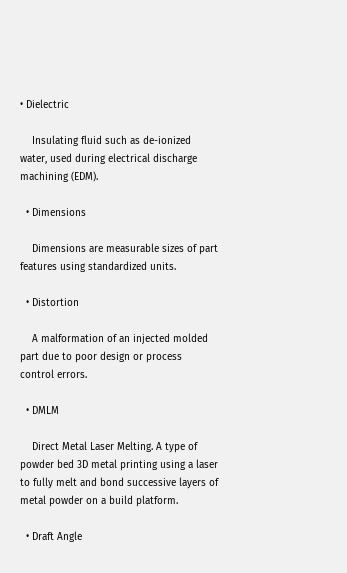• Dielectric

    Insulating fluid such as de-ionized water, used during electrical discharge machining (EDM).

  • Dimensions

    Dimensions are measurable sizes of part features using standardized units.

  • Distortion

    A malformation of an injected molded part due to poor design or process control errors.

  • DMLM

    Direct Metal Laser Melting. A type of powder bed 3D metal printing using a laser to fully melt and bond successive layers of metal powder on a build platform.

  • Draft Angle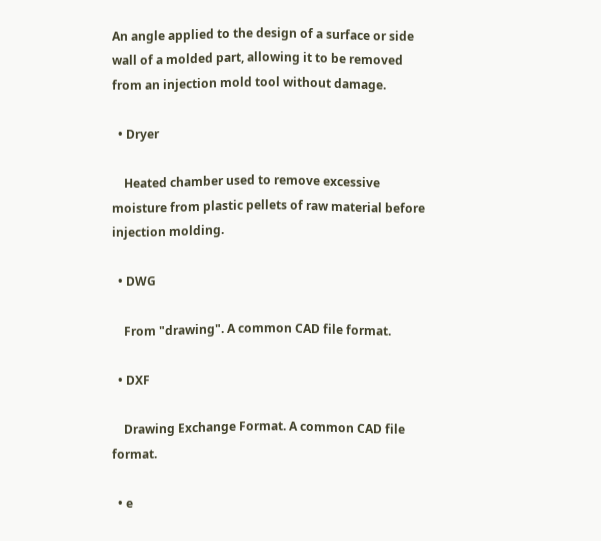An angle applied to the design of a surface or side wall of a molded part, allowing it to be removed from an injection mold tool without damage.

  • Dryer

    Heated chamber used to remove excessive moisture from plastic pellets of raw material before injection molding.

  • DWG

    From "drawing". A common CAD file format.

  • DXF

    Drawing Exchange Format. A common CAD file format.

  • e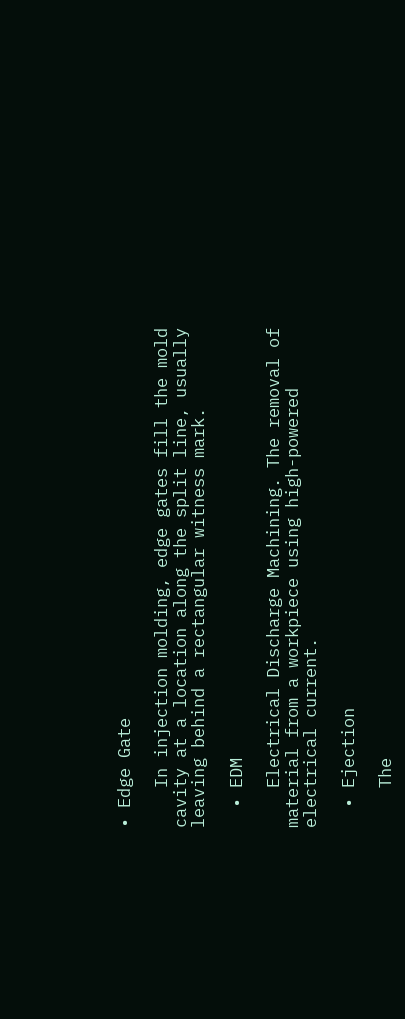• Edge Gate

    In injection molding, edge gates fill the mold cavity at a location along the split line, usually leaving behind a rectangular witness mark.

  • EDM

    Electrical Discharge Machining. The removal of material from a workpiece using high-powered electrical current.

  • Ejection

    The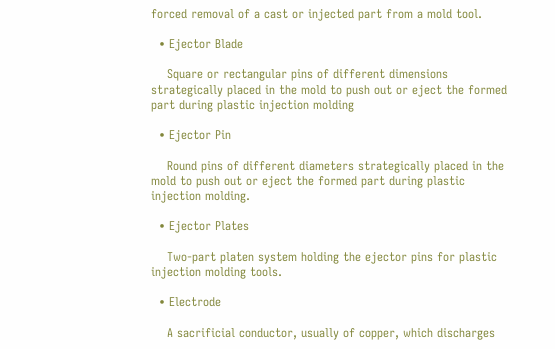forced removal of a cast or injected part from a mold tool.

  • Ejector Blade

    Square or rectangular pins of different dimensions strategically placed in the mold to push out or eject the formed part during plastic injection molding

  • Ejector Pin

    Round pins of different diameters strategically placed in the mold to push out or eject the formed part during plastic injection molding.

  • Ejector Plates

    Two-part platen system holding the ejector pins for plastic injection molding tools.

  • Electrode

    A sacrificial conductor, usually of copper, which discharges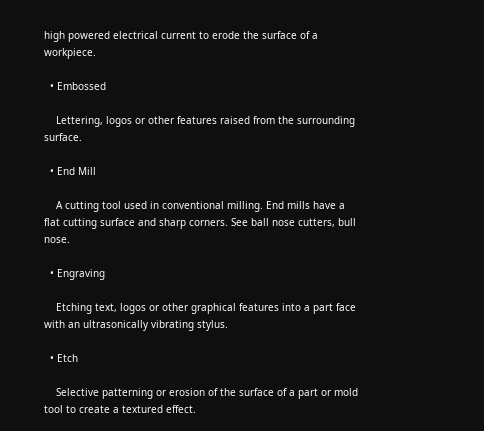high powered electrical current to erode the surface of a workpiece.

  • Embossed

    Lettering, logos or other features raised from the surrounding surface.

  • End Mill

    A cutting tool used in conventional milling. End mills have a flat cutting surface and sharp corners. See ball nose cutters, bull nose.

  • Engraving

    Etching text, logos or other graphical features into a part face with an ultrasonically vibrating stylus.

  • Etch

    Selective patterning or erosion of the surface of a part or mold tool to create a textured effect.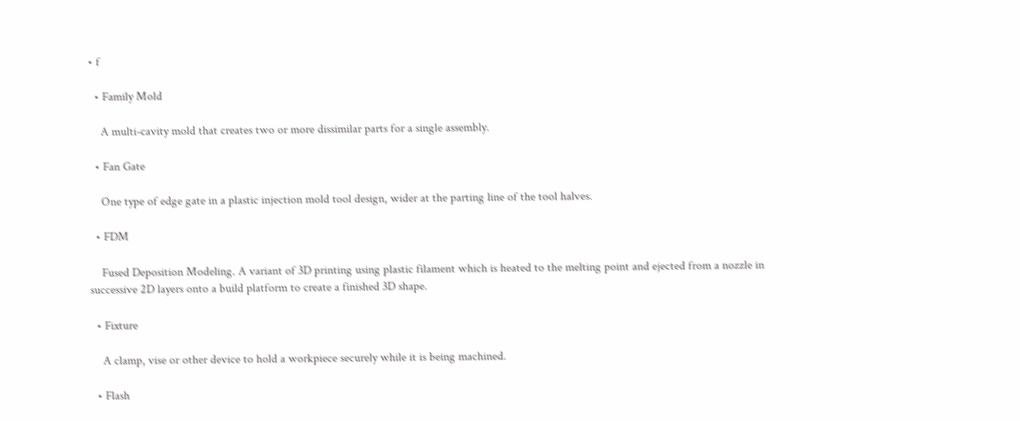• f

  • Family Mold

    A multi-cavity mold that creates two or more dissimilar parts for a single assembly.

  • Fan Gate

    One type of edge gate in a plastic injection mold tool design, wider at the parting line of the tool halves.

  • FDM

    Fused Deposition Modeling. A variant of 3D printing using plastic filament which is heated to the melting point and ejected from a nozzle in successive 2D layers onto a build platform to create a finished 3D shape.

  • Fixture

    A clamp, vise or other device to hold a workpiece securely while it is being machined.

  • Flash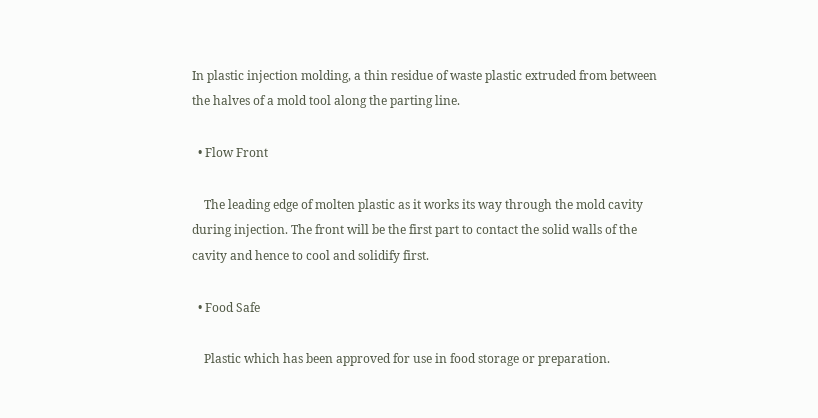In plastic injection molding, a thin residue of waste plastic extruded from between the halves of a mold tool along the parting line.

  • Flow Front

    The leading edge of molten plastic as it works its way through the mold cavity during injection. The front will be the first part to contact the solid walls of the cavity and hence to cool and solidify first.

  • Food Safe

    Plastic which has been approved for use in food storage or preparation.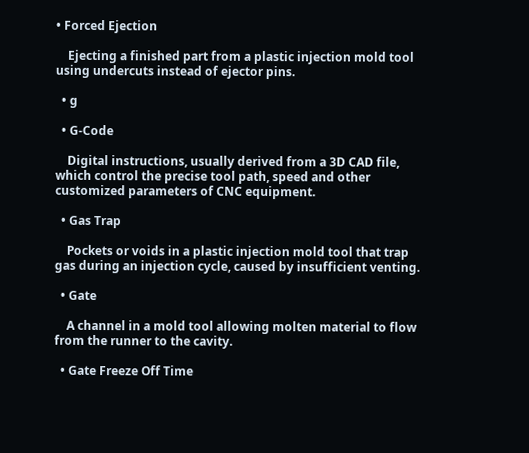• Forced Ejection

    Ejecting a finished part from a plastic injection mold tool using undercuts instead of ejector pins.

  • g

  • G-Code

    Digital instructions, usually derived from a 3D CAD file, which control the precise tool path, speed and other customized parameters of CNC equipment.

  • Gas Trap

    Pockets or voids in a plastic injection mold tool that trap gas during an injection cycle, caused by insufficient venting.

  • Gate

    A channel in a mold tool allowing molten material to flow from the runner to the cavity.

  • Gate Freeze Off Time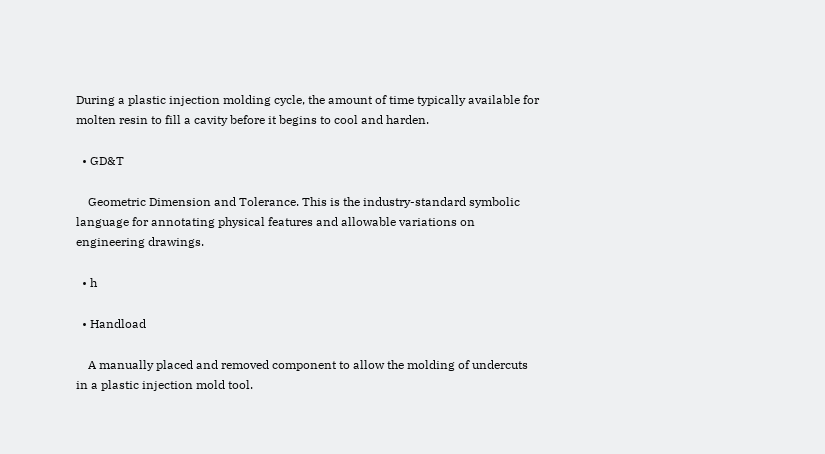During a plastic injection molding cycle, the amount of time typically available for molten resin to fill a cavity before it begins to cool and harden.

  • GD&T

    Geometric Dimension and Tolerance. This is the industry-standard symbolic language for annotating physical features and allowable variations on engineering drawings.

  • h

  • Handload

    A manually placed and removed component to allow the molding of undercuts in a plastic injection mold tool.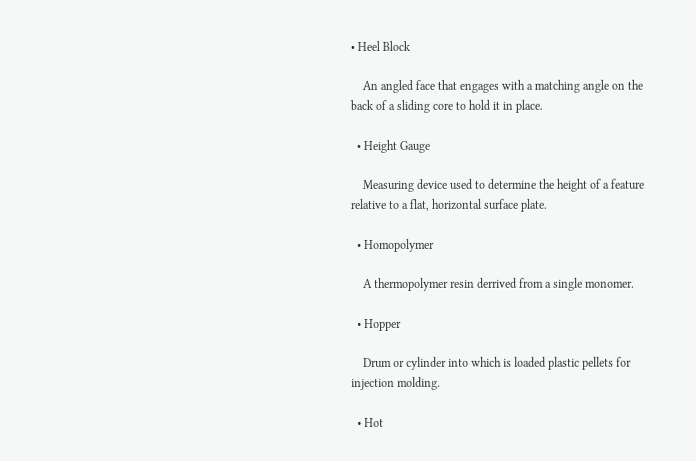• Heel Block

    An angled face that engages with a matching angle on the back of a sliding core to hold it in place.

  • Height Gauge

    Measuring device used to determine the height of a feature relative to a flat, horizontal surface plate.

  • Homopolymer

    A thermopolymer resin derrived from a single monomer.

  • Hopper

    Drum or cylinder into which is loaded plastic pellets for injection molding.

  • Hot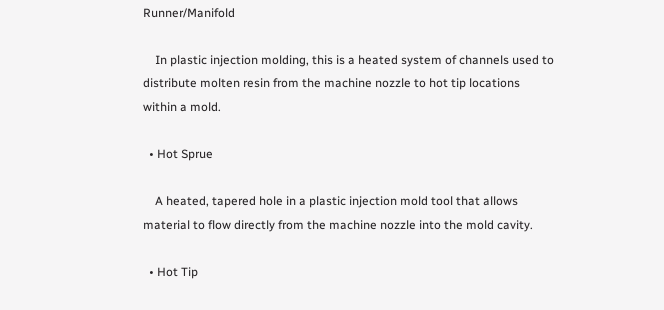Runner/Manifold

    In plastic injection molding, this is a heated system of channels used to distribute molten resin from the machine nozzle to hot tip locations within a mold.

  • Hot Sprue

    A heated, tapered hole in a plastic injection mold tool that allows material to flow directly from the machine nozzle into the mold cavity.

  • Hot Tip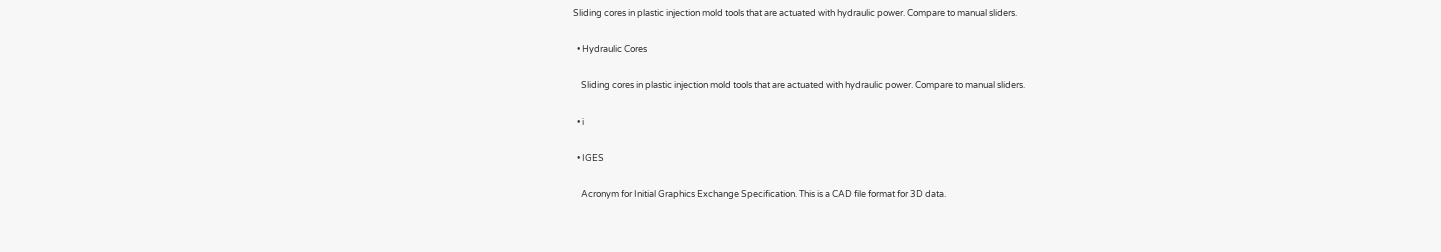Sliding cores in plastic injection mold tools that are actuated with hydraulic power. Compare to manual sliders.

  • Hydraulic Cores

    Sliding cores in plastic injection mold tools that are actuated with hydraulic power. Compare to manual sliders.

  • i

  • IGES

    Acronym for Initial Graphics Exchange Specification. This is a CAD file format for 3D data.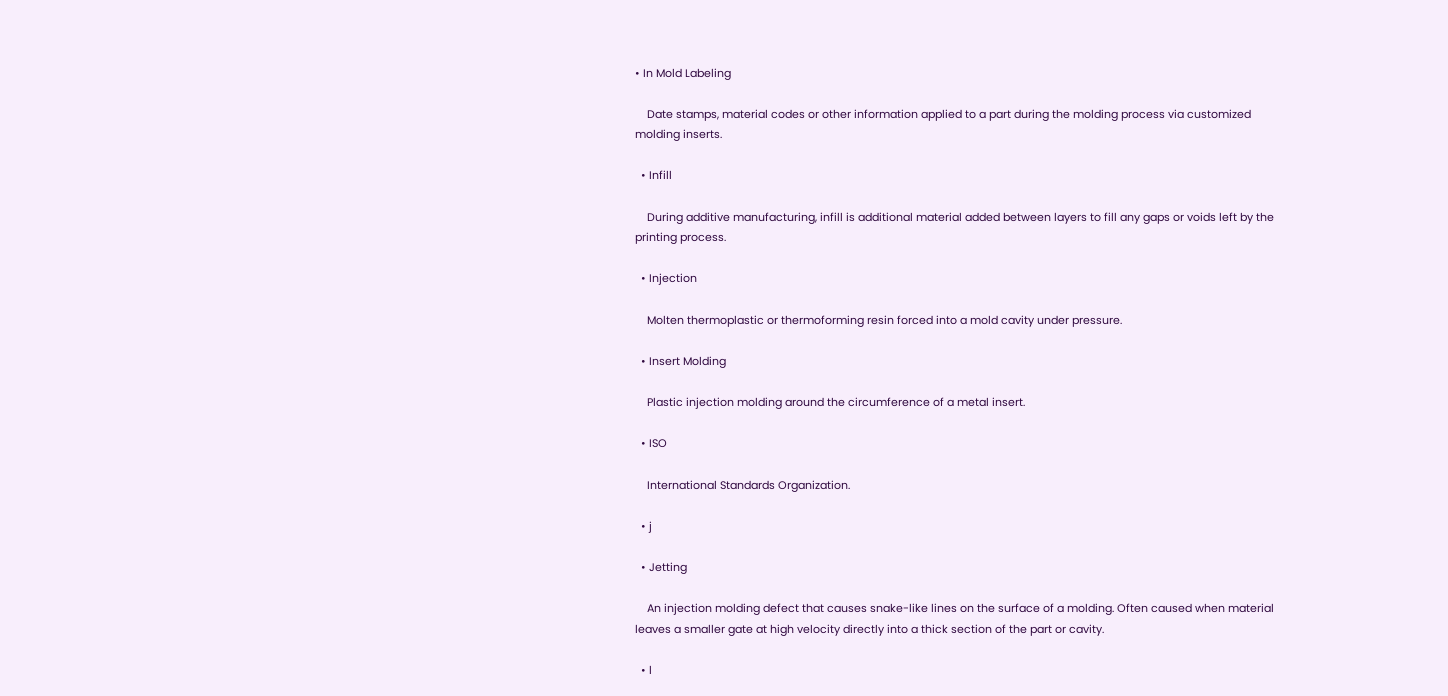• In Mold Labeling

    Date stamps, material codes or other information applied to a part during the molding process via customized molding inserts.

  • Infill

    During additive manufacturing, infill is additional material added between layers to fill any gaps or voids left by the printing process.

  • Injection

    Molten thermoplastic or thermoforming resin forced into a mold cavity under pressure.

  • Insert Molding

    Plastic injection molding around the circumference of a metal insert.

  • ISO

    International Standards Organization.

  • j

  • Jetting

    An injection molding defect that causes snake-like lines on the surface of a molding. Often caused when material leaves a smaller gate at high velocity directly into a thick section of the part or cavity.

  • l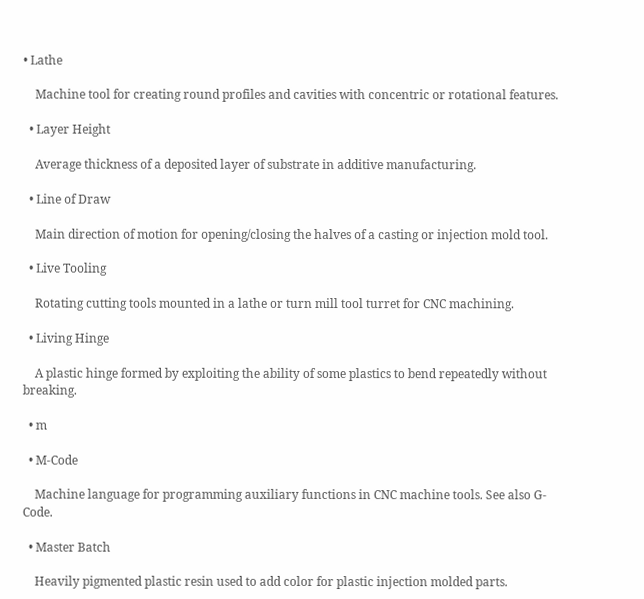• Lathe

    Machine tool for creating round profiles and cavities with concentric or rotational features.

  • Layer Height

    Average thickness of a deposited layer of substrate in additive manufacturing.

  • Line of Draw

    Main direction of motion for opening/closing the halves of a casting or injection mold tool.

  • Live Tooling

    Rotating cutting tools mounted in a lathe or turn mill tool turret for CNC machining.

  • Living Hinge

    A plastic hinge formed by exploiting the ability of some plastics to bend repeatedly without breaking.

  • m

  • M-Code

    Machine language for programming auxiliary functions in CNC machine tools. See also G-Code.

  • Master Batch

    Heavily pigmented plastic resin used to add color for plastic injection molded parts.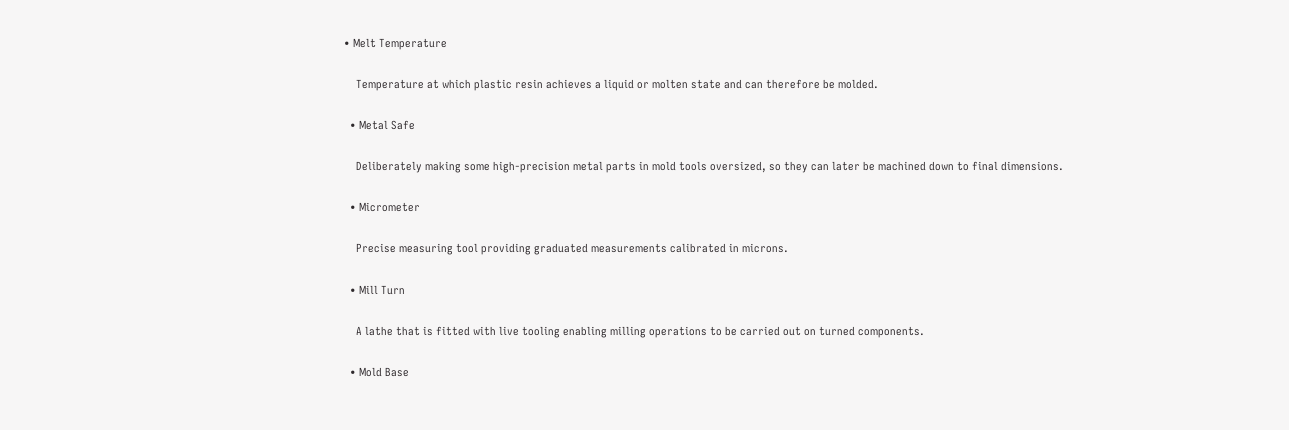• Melt Temperature

    Temperature at which plastic resin achieves a liquid or molten state and can therefore be molded.

  • Metal Safe

    Deliberately making some high-precision metal parts in mold tools oversized, so they can later be machined down to final dimensions.

  • Micrometer

    Precise measuring tool providing graduated measurements calibrated in microns.

  • Mill Turn

    A lathe that is fitted with live tooling enabling milling operations to be carried out on turned components.

  • Mold Base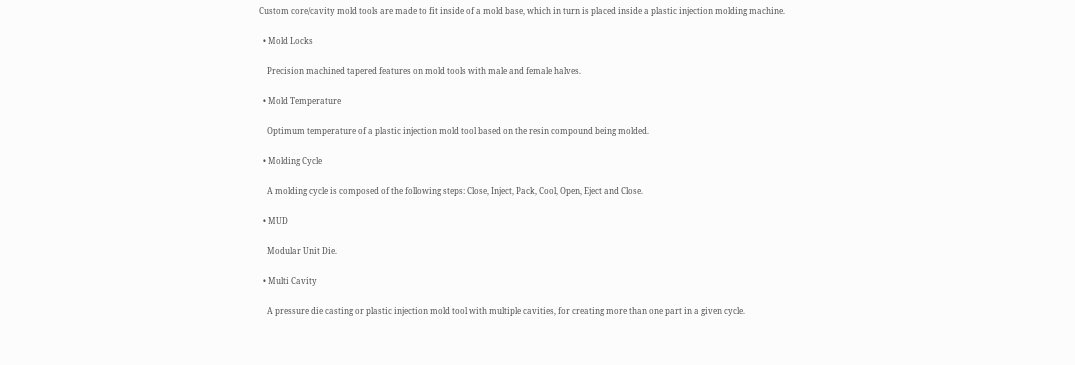Custom core/cavity mold tools are made to fit inside of a mold base, which in turn is placed inside a plastic injection molding machine.

  • Mold Locks

    Precision machined tapered features on mold tools with male and female halves.

  • Mold Temperature

    Optimum temperature of a plastic injection mold tool based on the resin compound being molded.

  • Molding Cycle

    A molding cycle is composed of the following steps: Close, Inject, Pack, Cool, Open, Eject and Close.

  • MUD

    Modular Unit Die.

  • Multi Cavity

    A pressure die casting or plastic injection mold tool with multiple cavities, for creating more than one part in a given cycle.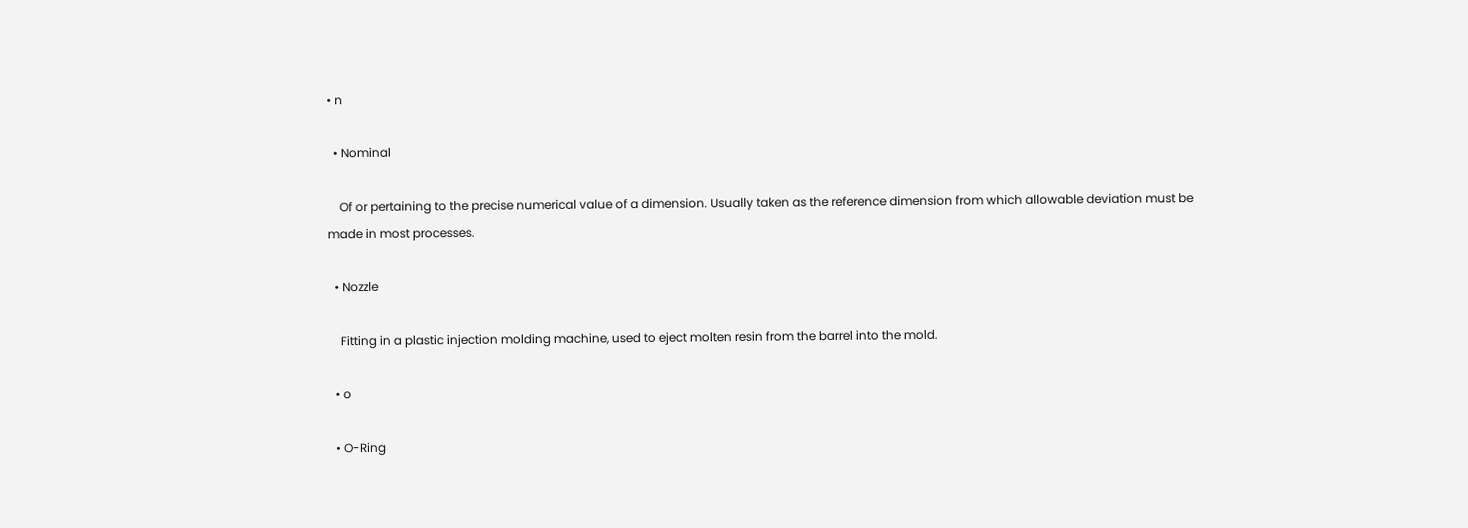• n

  • Nominal

    Of or pertaining to the precise numerical value of a dimension. Usually taken as the reference dimension from which allowable deviation must be made in most processes.

  • Nozzle

    Fitting in a plastic injection molding machine, used to eject molten resin from the barrel into the mold.

  • o

  • O-Ring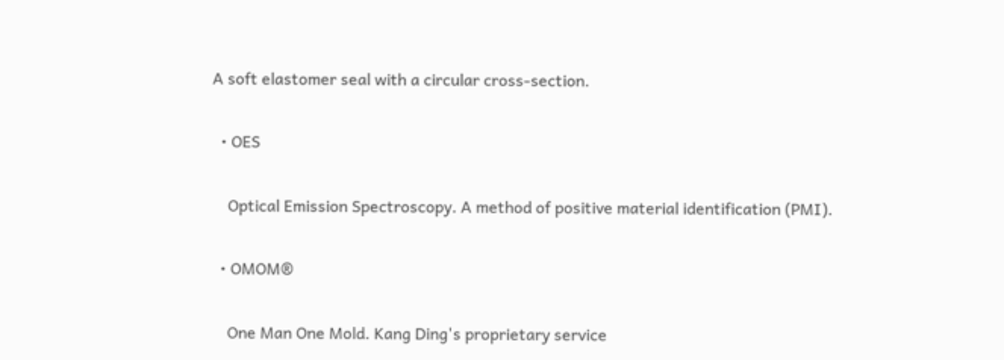A soft elastomer seal with a circular cross-section.

  • OES

    Optical Emission Spectroscopy. A method of positive material identification (PMI).

  • OMOM®

    One Man One Mold. Kang Ding's proprietary service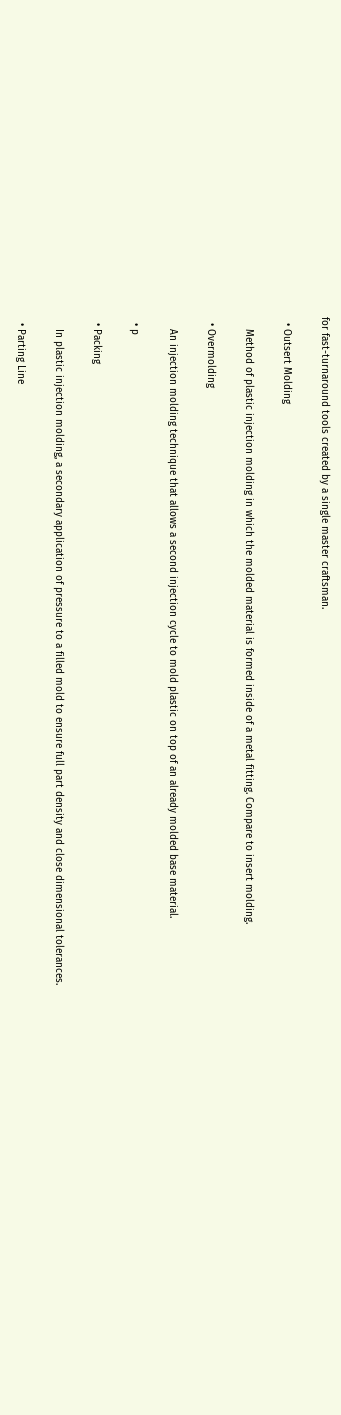for fast-turnaround tools created by a single master craftsman.

  • Outsert Molding

    Method of plastic injection molding in which the molded material is formed inside of a metal fitting. Compare to insert molding.

  • Overmolding

    An injection molding technique that allows a second injection cycle to mold plastic on top of an already molded base material.

  • p

  • Packing

    In plastic injection molding, a secondary application of pressure to a filled mold to ensure full part density and close dimensional tolerances.

  • Parting Line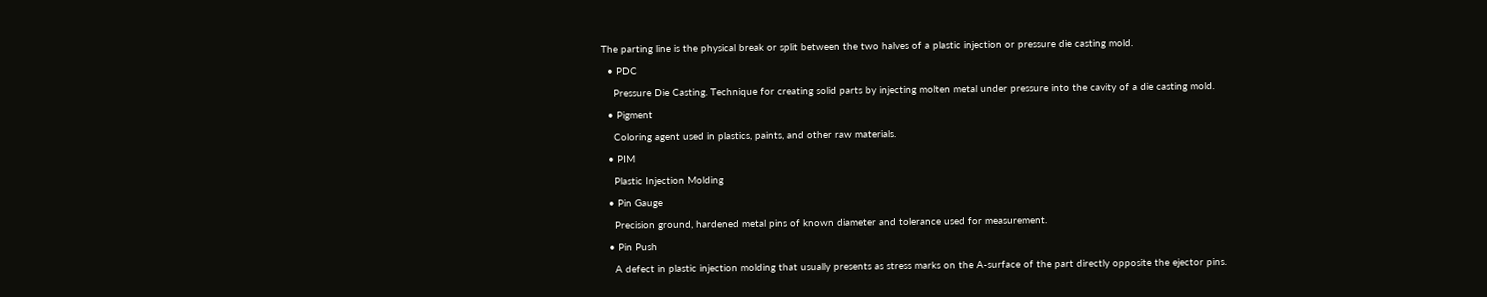The parting line is the physical break or split between the two halves of a plastic injection or pressure die casting mold.

  • PDC

    Pressure Die Casting. Technique for creating solid parts by injecting molten metal under pressure into the cavity of a die casting mold.

  • Pigment

    Coloring agent used in plastics, paints, and other raw materials.

  • PIM

    Plastic Injection Molding

  • Pin Gauge

    Precision ground, hardened metal pins of known diameter and tolerance used for measurement.

  • Pin Push

    A defect in plastic injection molding that usually presents as stress marks on the A-surface of the part directly opposite the ejector pins.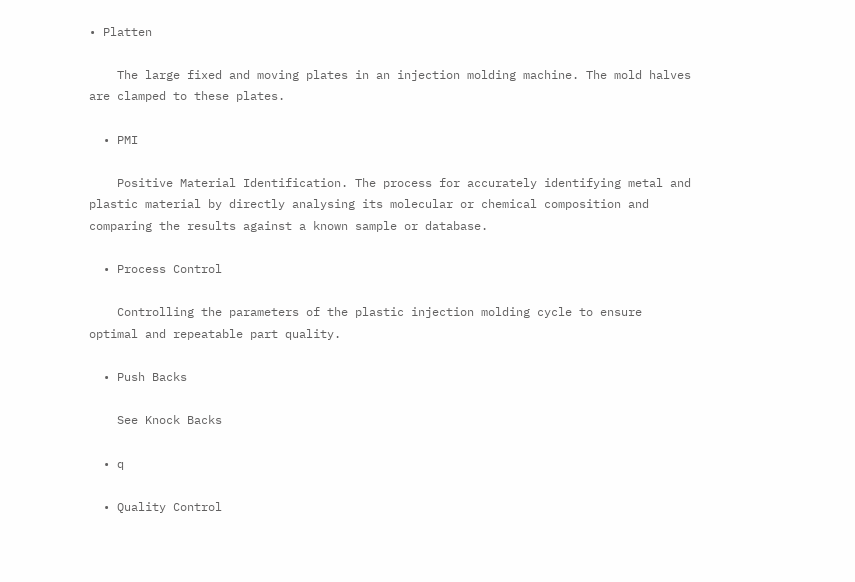• Platten

    The large fixed and moving plates in an injection molding machine. The mold halves are clamped to these plates.

  • PMI

    Positive Material Identification. The process for accurately identifying metal and plastic material by directly analysing its molecular or chemical composition and comparing the results against a known sample or database.

  • Process Control

    Controlling the parameters of the plastic injection molding cycle to ensure optimal and repeatable part quality.

  • Push Backs

    See Knock Backs

  • q

  • Quality Control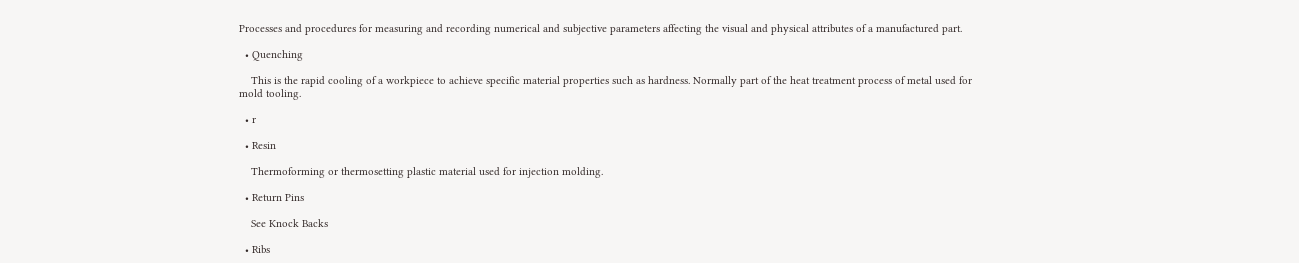Processes and procedures for measuring and recording numerical and subjective parameters affecting the visual and physical attributes of a manufactured part.

  • Quenching

    This is the rapid cooling of a workpiece to achieve specific material properties such as hardness. Normally part of the heat treatment process of metal used for mold tooling.

  • r

  • Resin

    Thermoforming or thermosetting plastic material used for injection molding.

  • Return Pins

    See Knock Backs

  • Ribs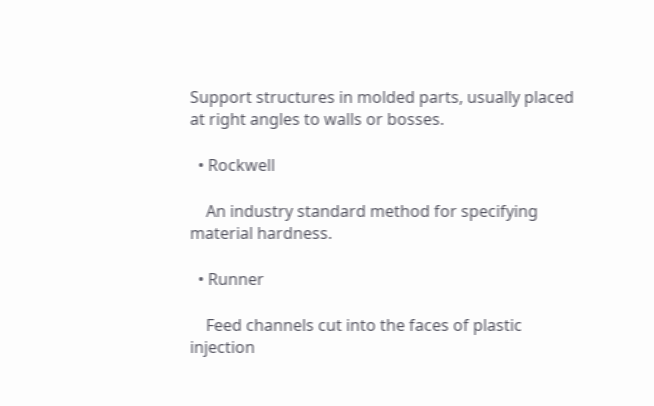Support structures in molded parts, usually placed at right angles to walls or bosses.

  • Rockwell

    An industry standard method for specifying material hardness.

  • Runner

    Feed channels cut into the faces of plastic injection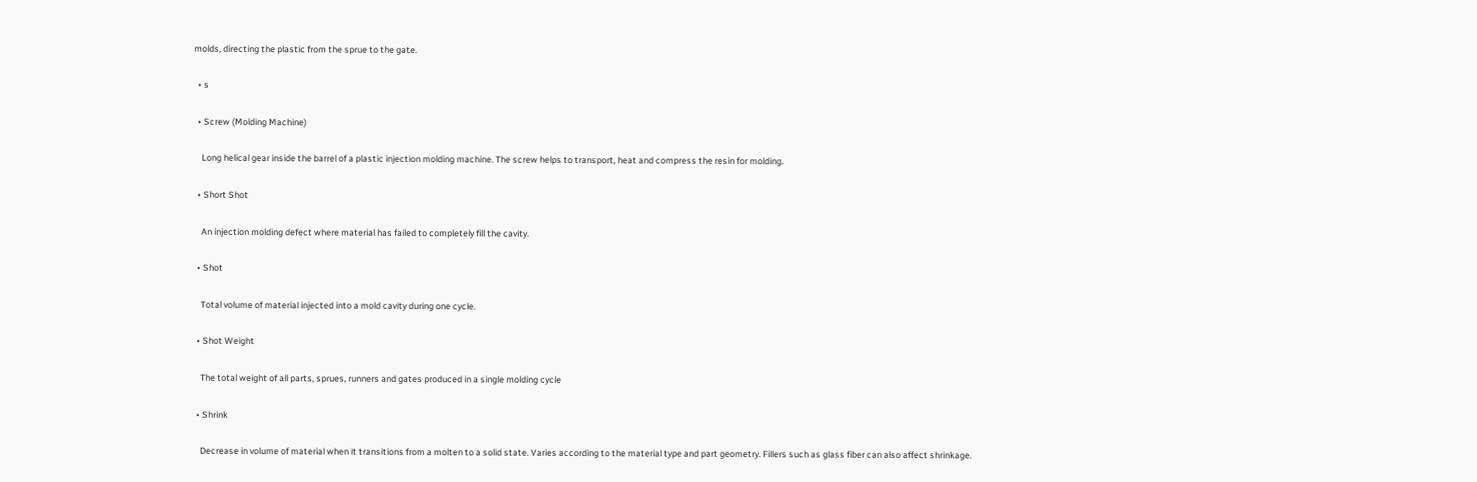molds, directing the plastic from the sprue to the gate.

  • s

  • Screw (Molding Machine)

    Long helical gear inside the barrel of a plastic injection molding machine. The screw helps to transport, heat and compress the resin for molding.

  • Short Shot

    An injection molding defect where material has failed to completely fill the cavity.

  • Shot

    Total volume of material injected into a mold cavity during one cycle.

  • Shot Weight

    The total weight of all parts, sprues, runners and gates produced in a single molding cycle

  • Shrink

    Decrease in volume of material when it transitions from a molten to a solid state. Varies according to the material type and part geometry. Fillers such as glass fiber can also affect shrinkage.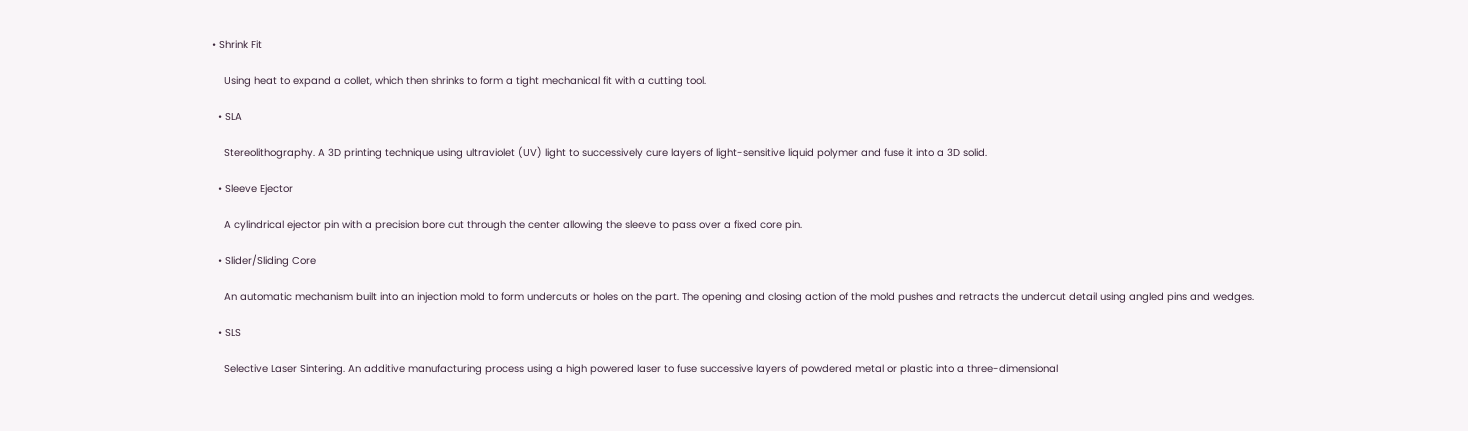• Shrink Fit

    Using heat to expand a collet, which then shrinks to form a tight mechanical fit with a cutting tool.

  • SLA

    Stereolithography. A 3D printing technique using ultraviolet (UV) light to successively cure layers of light-sensitive liquid polymer and fuse it into a 3D solid.

  • Sleeve Ejector

    A cylindrical ejector pin with a precision bore cut through the center allowing the sleeve to pass over a fixed core pin.

  • Slider/Sliding Core

    An automatic mechanism built into an injection mold to form undercuts or holes on the part. The opening and closing action of the mold pushes and retracts the undercut detail using angled pins and wedges.

  • SLS

    Selective Laser Sintering. An additive manufacturing process using a high powered laser to fuse successive layers of powdered metal or plastic into a three-dimensional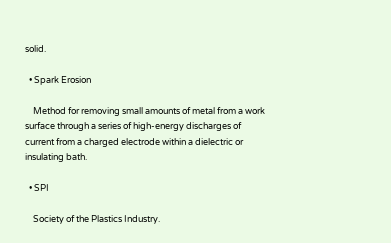solid.

  • Spark Erosion

    Method for removing small amounts of metal from a work surface through a series of high-energy discharges of current from a charged electrode within a dielectric or insulating bath.

  • SPI

    Society of the Plastics Industry.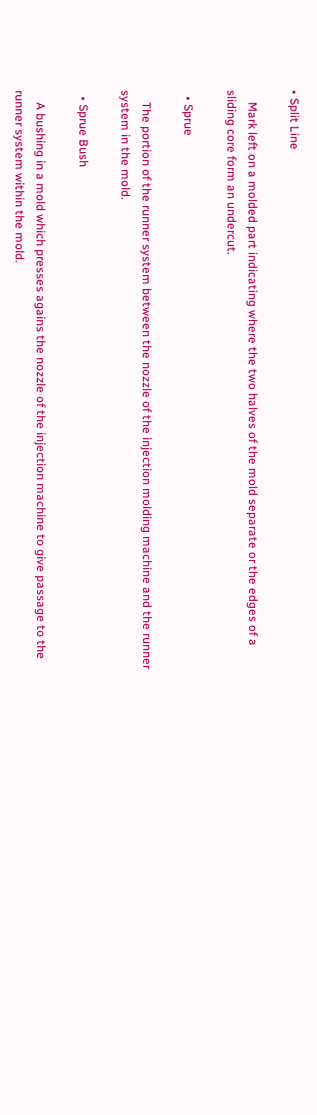• Split Line

    Mark left on a molded part indicating where the two halves of the mold separate or the edges of a sliding core form an undercut.

  • Sprue

    The portion of the runner system between the nozzle of the injection molding machine and the runner system in the mold.

  • Sprue Bush

    A bushing in a mold which presses agains the nozzle of the injection machine to give passage to the runner system within the mold.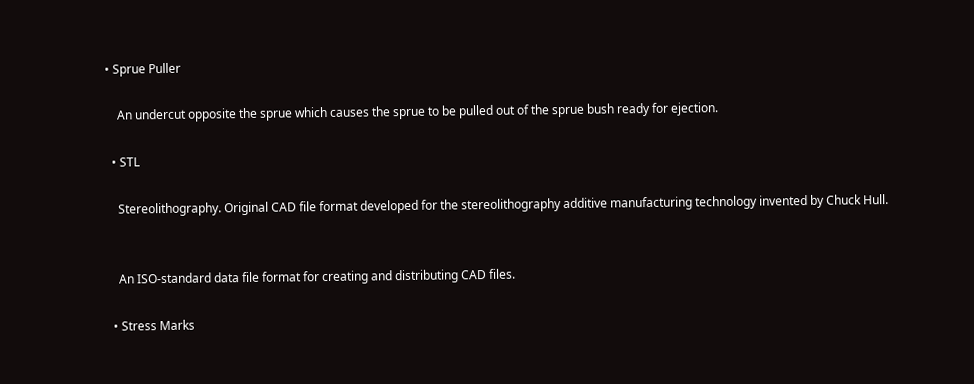• Sprue Puller

    An undercut opposite the sprue which causes the sprue to be pulled out of the sprue bush ready for ejection.

  • STL

    Stereolithography. Original CAD file format developed for the stereolithography additive manufacturing technology invented by Chuck Hull.


    An ISO-standard data file format for creating and distributing CAD files.

  • Stress Marks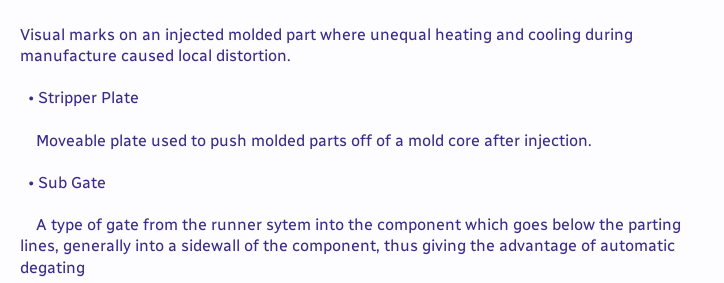Visual marks on an injected molded part where unequal heating and cooling during manufacture caused local distortion.

  • Stripper Plate

    Moveable plate used to push molded parts off of a mold core after injection.

  • Sub Gate

    A type of gate from the runner sytem into the component which goes below the parting lines, generally into a sidewall of the component, thus giving the advantage of automatic degating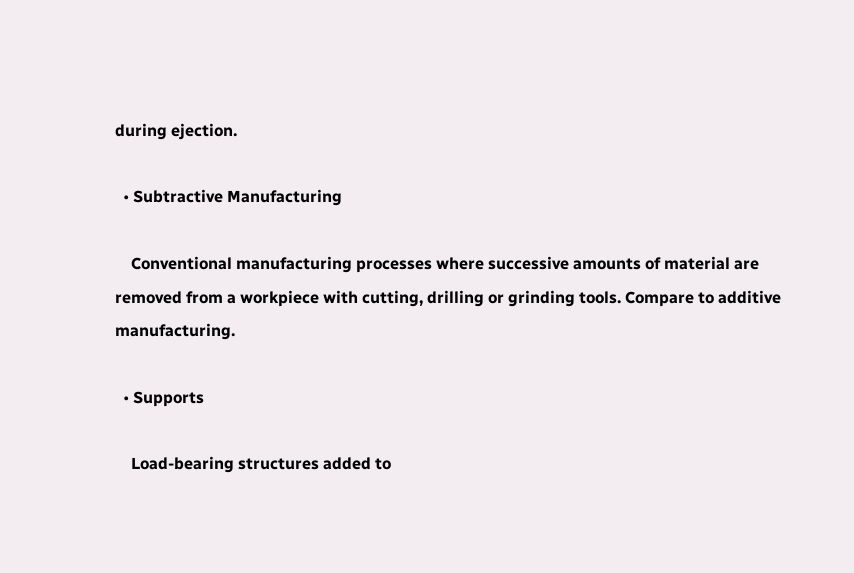during ejection.

  • Subtractive Manufacturing

    Conventional manufacturing processes where successive amounts of material are removed from a workpiece with cutting, drilling or grinding tools. Compare to additive manufacturing.

  • Supports

    Load-bearing structures added to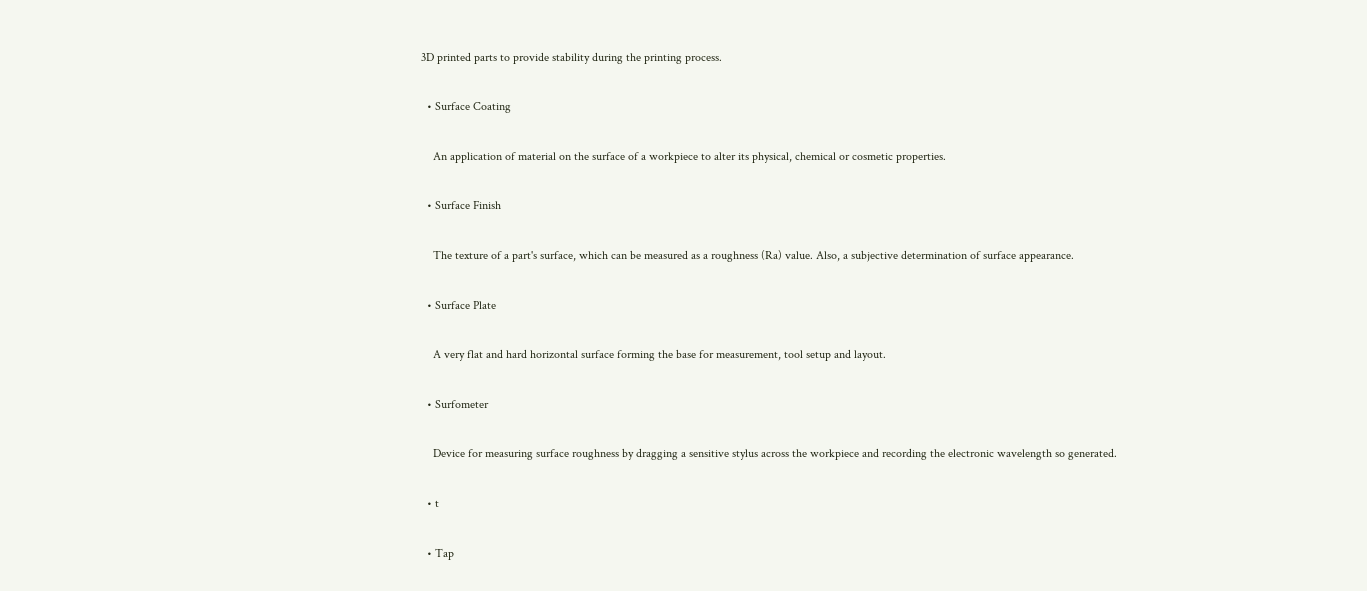3D printed parts to provide stability during the printing process.

  • Surface Coating

    An application of material on the surface of a workpiece to alter its physical, chemical or cosmetic properties.

  • Surface Finish

    The texture of a part's surface, which can be measured as a roughness (Ra) value. Also, a subjective determination of surface appearance.

  • Surface Plate

    A very flat and hard horizontal surface forming the base for measurement, tool setup and layout.

  • Surfometer

    Device for measuring surface roughness by dragging a sensitive stylus across the workpiece and recording the electronic wavelength so generated.

  • t

  • Tap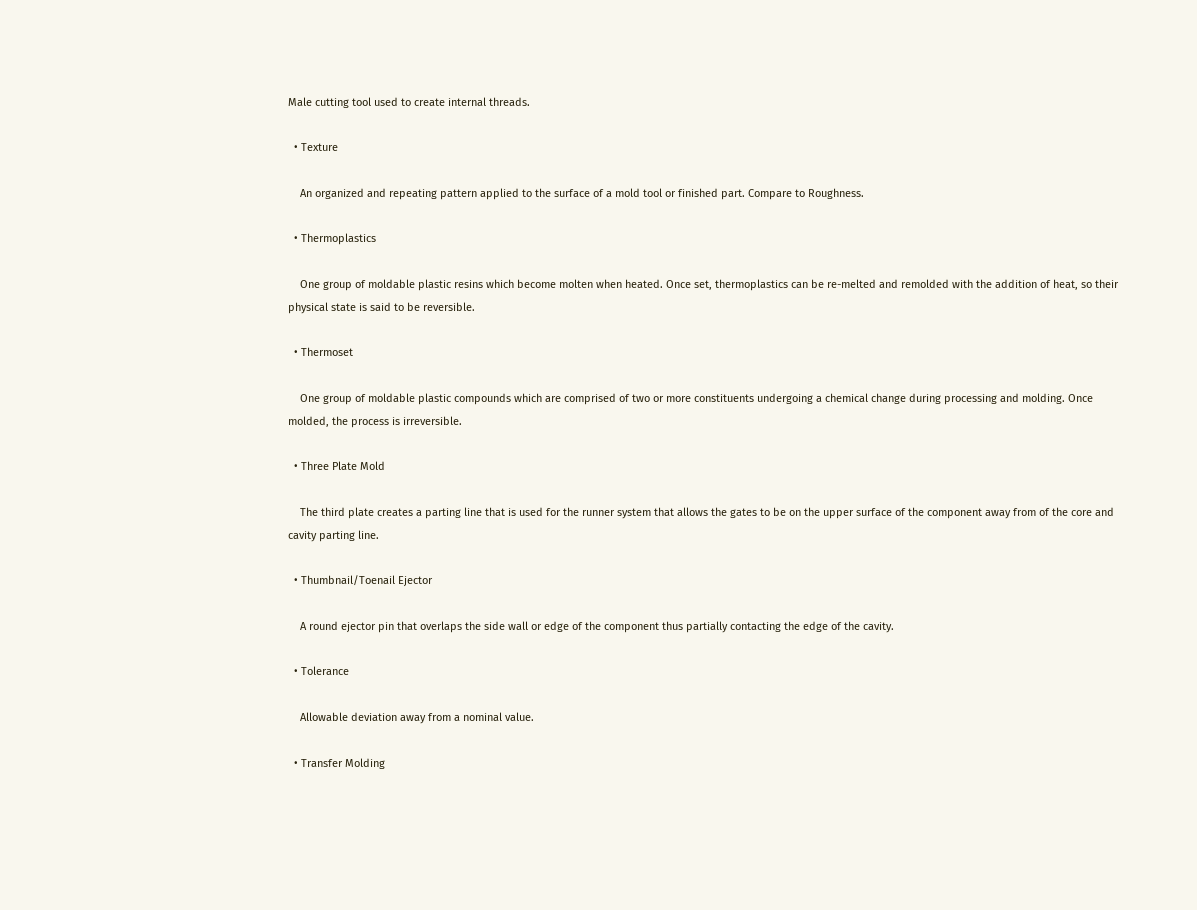Male cutting tool used to create internal threads.

  • Texture

    An organized and repeating pattern applied to the surface of a mold tool or finished part. Compare to Roughness.

  • Thermoplastics

    One group of moldable plastic resins which become molten when heated. Once set, thermoplastics can be re-melted and remolded with the addition of heat, so their physical state is said to be reversible.

  • Thermoset

    One group of moldable plastic compounds which are comprised of two or more constituents undergoing a chemical change during processing and molding. Once molded, the process is irreversible.

  • Three Plate Mold

    The third plate creates a parting line that is used for the runner system that allows the gates to be on the upper surface of the component away from of the core and cavity parting line.

  • Thumbnail/Toenail Ejector

    A round ejector pin that overlaps the side wall or edge of the component thus partially contacting the edge of the cavity.

  • Tolerance

    Allowable deviation away from a nominal value.

  • Transfer Molding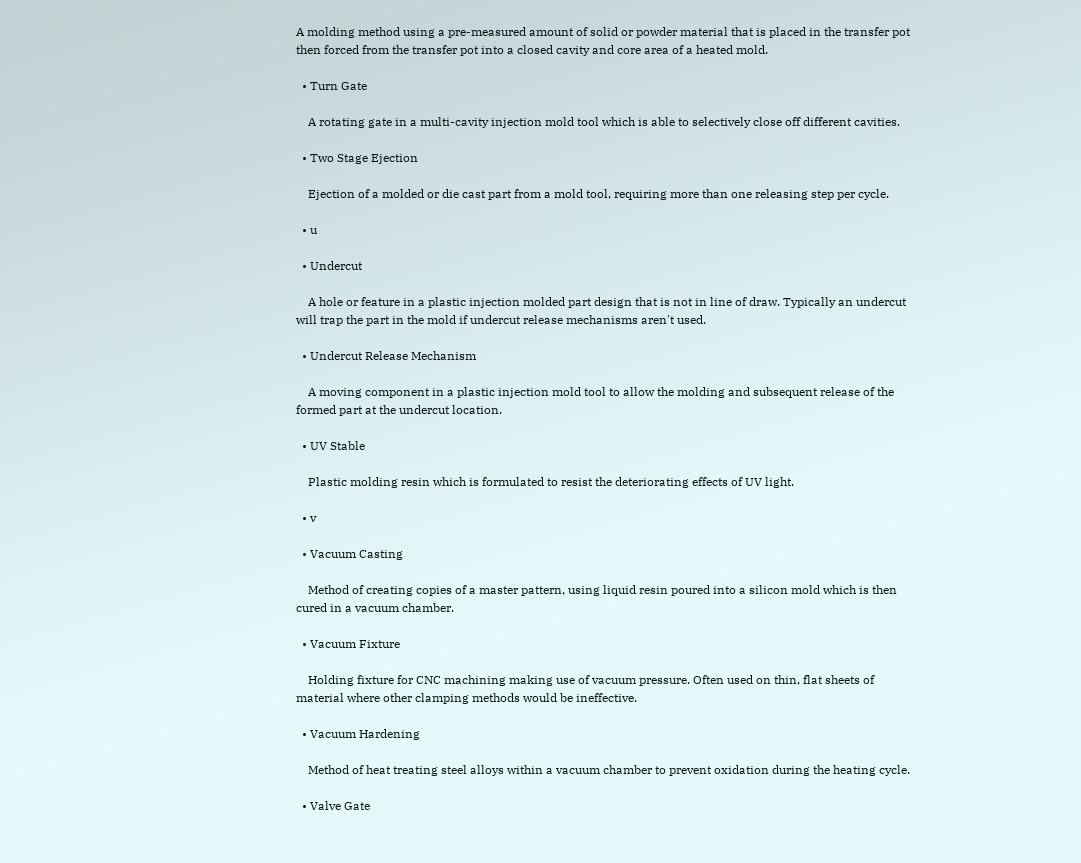A molding method using a pre-measured amount of solid or powder material that is placed in the transfer pot then forced from the transfer pot into a closed cavity and core area of a heated mold.

  • Turn Gate

    A rotating gate in a multi-cavity injection mold tool which is able to selectively close off different cavities.

  • Two Stage Ejection

    Ejection of a molded or die cast part from a mold tool, requiring more than one releasing step per cycle.

  • u

  • Undercut

    A hole or feature in a plastic injection molded part design that is not in line of draw. Typically an undercut will trap the part in the mold if undercut release mechanisms aren't used.

  • Undercut Release Mechanism

    A moving component in a plastic injection mold tool to allow the molding and subsequent release of the formed part at the undercut location.

  • UV Stable

    Plastic molding resin which is formulated to resist the deteriorating effects of UV light.

  • v

  • Vacuum Casting

    Method of creating copies of a master pattern, using liquid resin poured into a silicon mold which is then cured in a vacuum chamber.

  • Vacuum Fixture

    Holding fixture for CNC machining making use of vacuum pressure. Often used on thin, flat sheets of material where other clamping methods would be ineffective.

  • Vacuum Hardening

    Method of heat treating steel alloys within a vacuum chamber to prevent oxidation during the heating cycle.

  • Valve Gate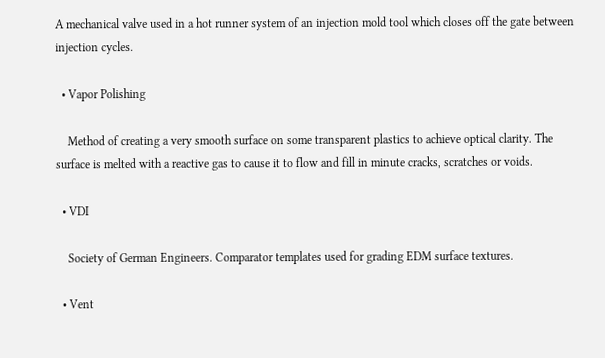A mechanical valve used in a hot runner system of an injection mold tool which closes off the gate between injection cycles.

  • Vapor Polishing

    Method of creating a very smooth surface on some transparent plastics to achieve optical clarity. The surface is melted with a reactive gas to cause it to flow and fill in minute cracks, scratches or voids.

  • VDI

    Society of German Engineers. Comparator templates used for grading EDM surface textures.

  • Vent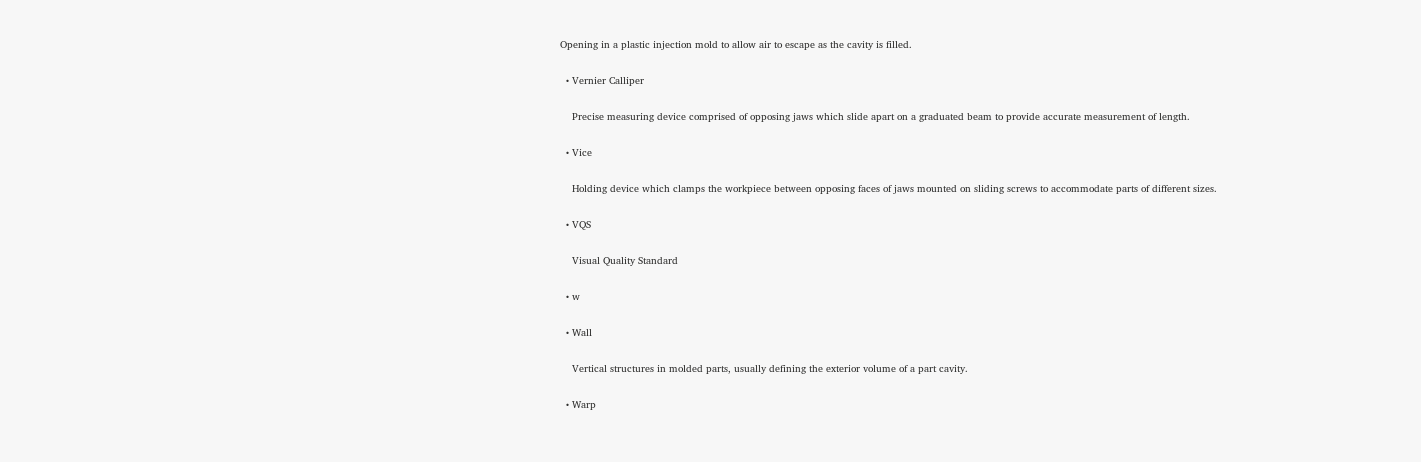Opening in a plastic injection mold to allow air to escape as the cavity is filled.

  • Vernier Calliper

    Precise measuring device comprised of opposing jaws which slide apart on a graduated beam to provide accurate measurement of length.

  • Vice

    Holding device which clamps the workpiece between opposing faces of jaws mounted on sliding screws to accommodate parts of different sizes.

  • VQS

    Visual Quality Standard

  • w

  • Wall

    Vertical structures in molded parts, usually defining the exterior volume of a part cavity.

  • Warp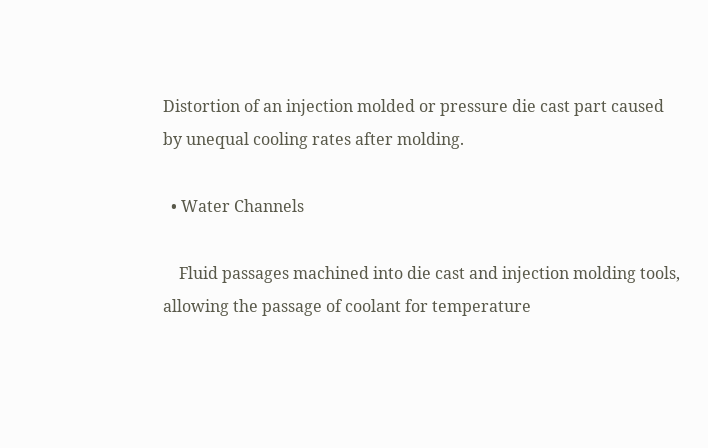Distortion of an injection molded or pressure die cast part caused by unequal cooling rates after molding.

  • Water Channels

    Fluid passages machined into die cast and injection molding tools, allowing the passage of coolant for temperature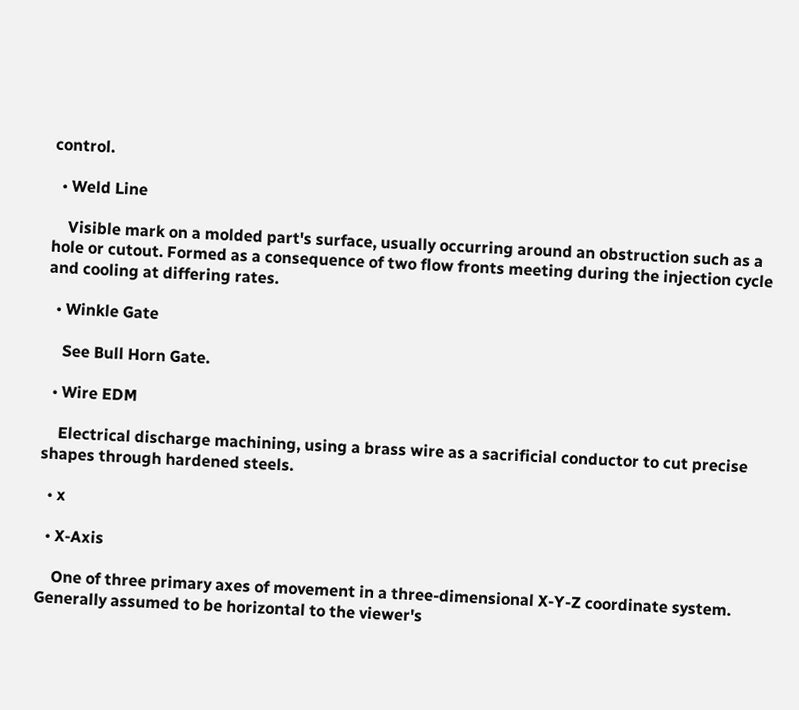control.

  • Weld Line

    Visible mark on a molded part's surface, usually occurring around an obstruction such as a hole or cutout. Formed as a consequence of two flow fronts meeting during the injection cycle and cooling at differing rates.

  • Winkle Gate

    See Bull Horn Gate.

  • Wire EDM

    Electrical discharge machining, using a brass wire as a sacrificial conductor to cut precise shapes through hardened steels.

  • x

  • X-Axis

    One of three primary axes of movement in a three-dimensional X-Y-Z coordinate system. Generally assumed to be horizontal to the viewer's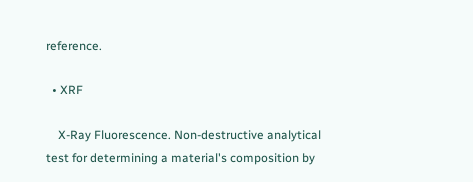reference.

  • XRF

    X-Ray Fluorescence. Non-destructive analytical test for determining a material's composition by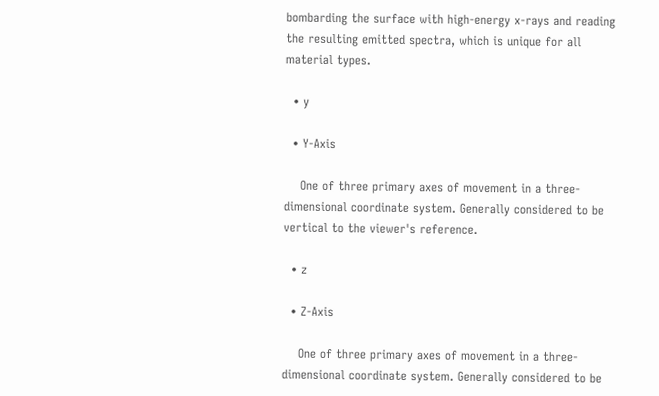bombarding the surface with high-energy x-rays and reading the resulting emitted spectra, which is unique for all material types.

  • y

  • Y-Axis

    One of three primary axes of movement in a three-dimensional coordinate system. Generally considered to be vertical to the viewer's reference.

  • z

  • Z-Axis

    One of three primary axes of movement in a three-dimensional coordinate system. Generally considered to be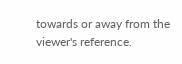towards or away from the viewer's reference.